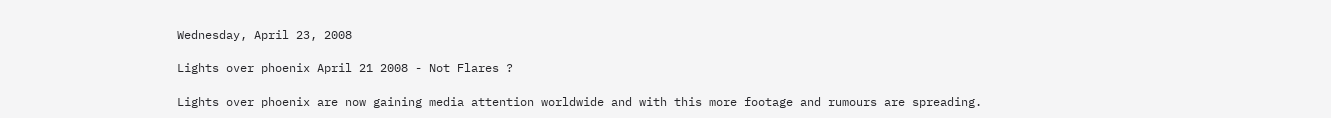Wednesday, April 23, 2008

Lights over phoenix April 21 2008 - Not Flares ?

Lights over phoenix are now gaining media attention worldwide and with this more footage and rumours are spreading.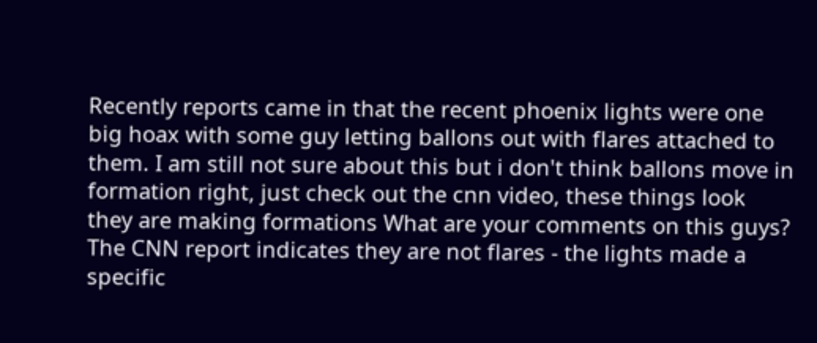Recently reports came in that the recent phoenix lights were one big hoax with some guy letting ballons out with flares attached to them. I am still not sure about this but i don't think ballons move in formation right, just check out the cnn video, these things look they are making formations What are your comments on this guys?
The CNN report indicates they are not flares - the lights made a specific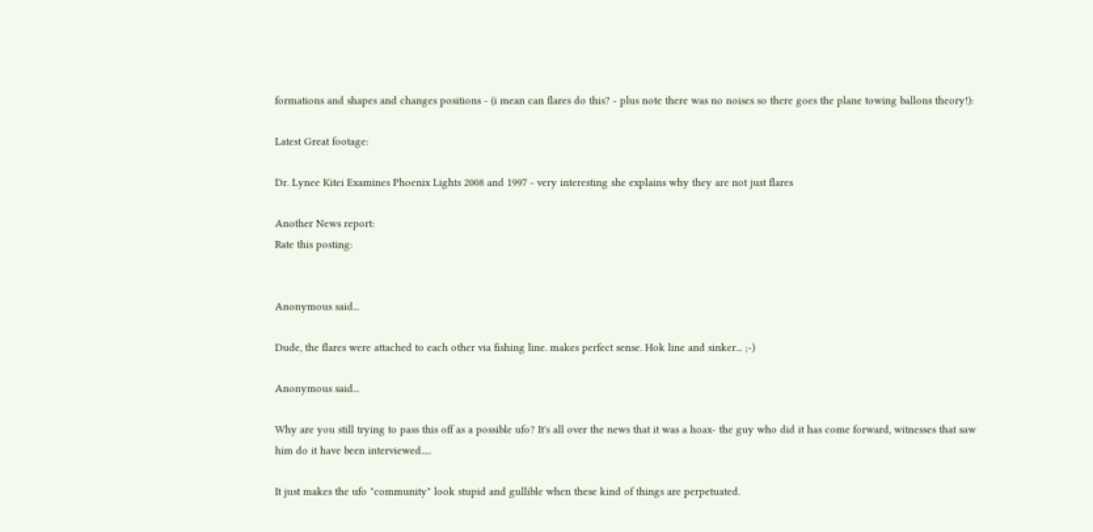formations and shapes and changes positions - (i mean can flares do this? - plus note there was no noises so there goes the plane towing ballons theory!):

Latest Great footage:

Dr. Lynee Kitei Examines Phoenix Lights 2008 and 1997 - very interesting she explains why they are not just flares

Another News report:
Rate this posting:


Anonymous said...

Dude, the flares were attached to each other via fishing line. makes perfect sense. Hok line and sinker... ;-)

Anonymous said...

Why are you still trying to pass this off as a possible ufo? It's all over the news that it was a hoax- the guy who did it has come forward, witnesses that saw him do it have been interviewed.....

It just makes the ufo "community" look stupid and gullible when these kind of things are perpetuated.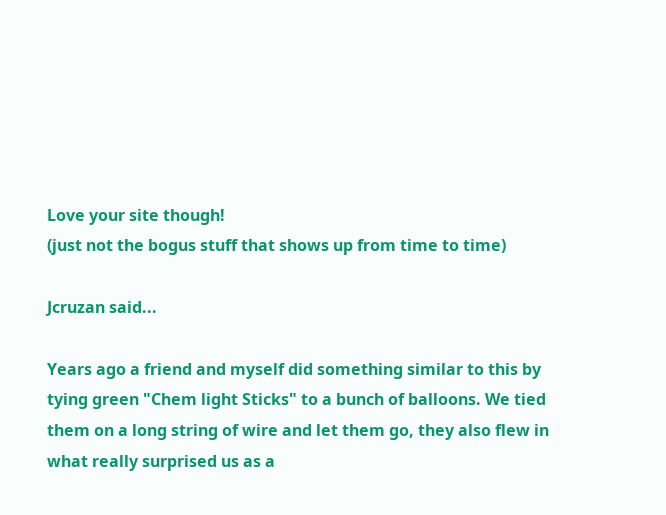Love your site though!
(just not the bogus stuff that shows up from time to time)

Jcruzan said...

Years ago a friend and myself did something similar to this by tying green "Chem light Sticks" to a bunch of balloons. We tied them on a long string of wire and let them go, they also flew in what really surprised us as a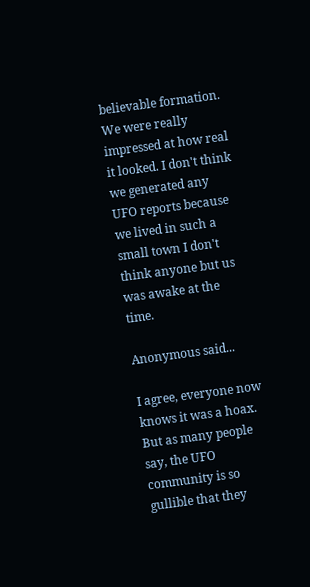believable formation. We were really impressed at how real it looked. I don't think we generated any UFO reports because we lived in such a small town I don't think anyone but us was awake at the time.

Anonymous said...

I agree, everyone now knows it was a hoax. But as many people say, the UFO community is so gullible that they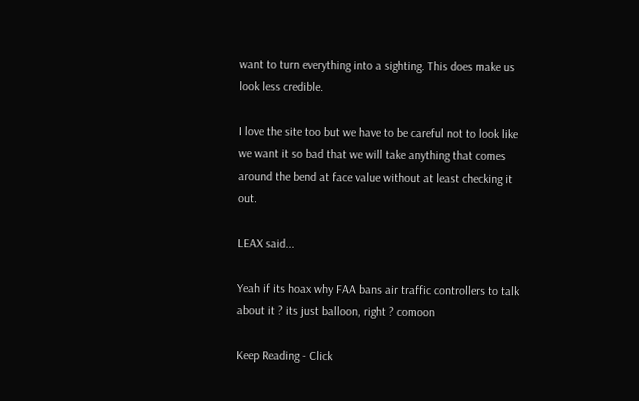want to turn everything into a sighting. This does make us look less credible.

I love the site too but we have to be careful not to look like we want it so bad that we will take anything that comes around the bend at face value without at least checking it out.

LEAX said...

Yeah if its hoax why FAA bans air traffic controllers to talk about it ? its just balloon, right ? comoon

Keep Reading - Click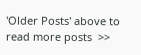'Older Posts' above to read more posts  >>